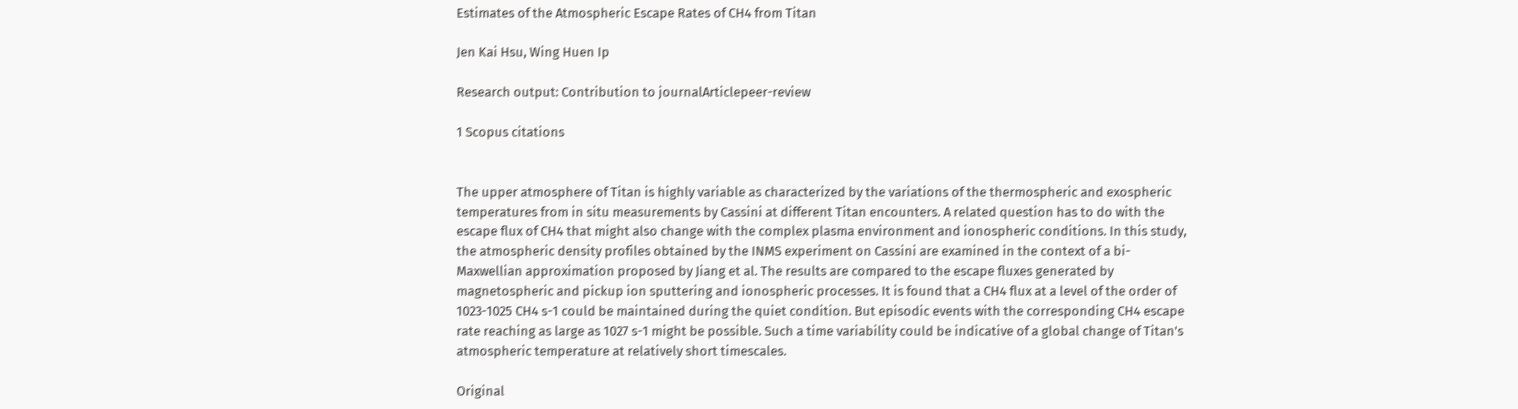Estimates of the Atmospheric Escape Rates of CH4 from Titan

Jen Kai Hsu, Wing Huen Ip

Research output: Contribution to journalArticlepeer-review

1 Scopus citations


The upper atmosphere of Titan is highly variable as characterized by the variations of the thermospheric and exospheric temperatures from in situ measurements by Cassini at different Titan encounters. A related question has to do with the escape flux of CH4 that might also change with the complex plasma environment and ionospheric conditions. In this study, the atmospheric density profiles obtained by the INMS experiment on Cassini are examined in the context of a bi-Maxwellian approximation proposed by Jiang et al. The results are compared to the escape fluxes generated by magnetospheric and pickup ion sputtering and ionospheric processes. It is found that a CH4 flux at a level of the order of 1023-1025 CH4 s-1 could be maintained during the quiet condition. But episodic events with the corresponding CH4 escape rate reaching as large as 1027 s-1 might be possible. Such a time variability could be indicative of a global change of Titan's atmospheric temperature at relatively short timescales.

Original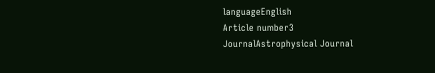languageEnglish
Article number3
JournalAstrophysical Journal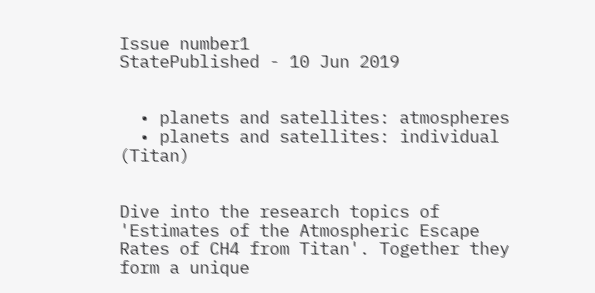Issue number1
StatePublished - 10 Jun 2019


  • planets and satellites: atmospheres
  • planets and satellites: individual (Titan)


Dive into the research topics of 'Estimates of the Atmospheric Escape Rates of CH4 from Titan'. Together they form a unique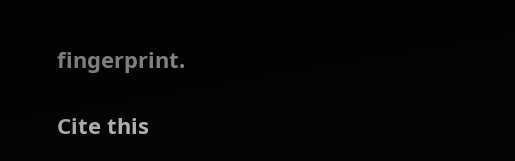fingerprint.

Cite this